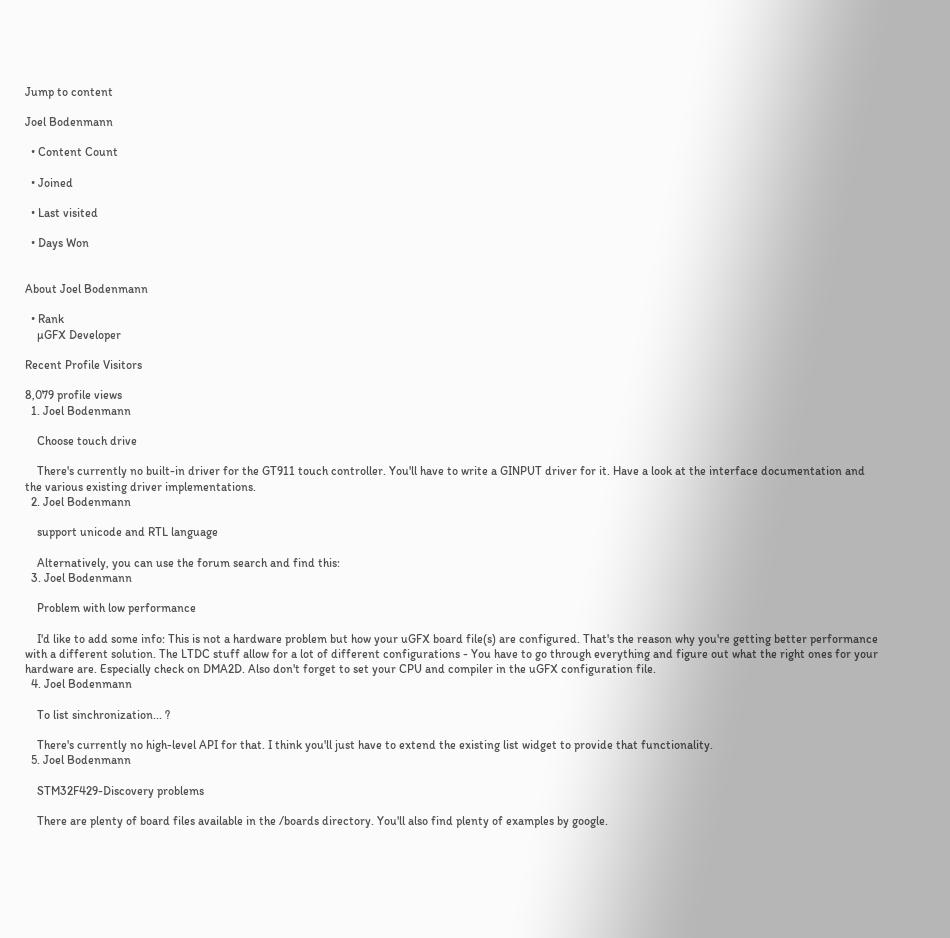Jump to content

Joel Bodenmann

  • Content Count

  • Joined

  • Last visited

  • Days Won


About Joel Bodenmann

  • Rank
    µGFX Developer

Recent Profile Visitors

8,079 profile views
  1. Joel Bodenmann

    Choose touch drive

    There's currently no built-in driver for the GT911 touch controller. You'll have to write a GINPUT driver for it. Have a look at the interface documentation and the various existing driver implementations.
  2. Joel Bodenmann

    support unicode and RTL language

    Alternatively, you can use the forum search and find this:
  3. Joel Bodenmann

    Problem with low performance

    I'd like to add some info: This is not a hardware problem but how your uGFX board file(s) are configured. That's the reason why you're getting better performance with a different solution. The LTDC stuff allow for a lot of different configurations - You have to go through everything and figure out what the right ones for your hardware are. Especially check on DMA2D. Also don't forget to set your CPU and compiler in the uGFX configuration file.
  4. Joel Bodenmann

    To list sinchronization... ?

    There's currently no high-level API for that. I think you'll just have to extend the existing list widget to provide that functionality.
  5. Joel Bodenmann

    STM32F429-Discovery problems

    There are plenty of board files available in the /boards directory. You'll also find plenty of examples by google.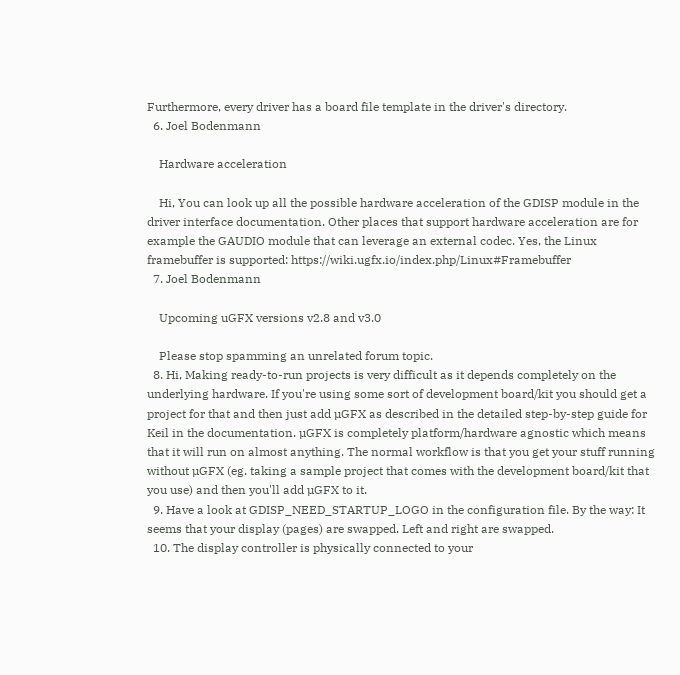Furthermore, every driver has a board file template in the driver's directory.
  6. Joel Bodenmann

    Hardware acceleration

    Hi, You can look up all the possible hardware acceleration of the GDISP module in the driver interface documentation. Other places that support hardware acceleration are for example the GAUDIO module that can leverage an external codec. Yes, the Linux framebuffer is supported: https://wiki.ugfx.io/index.php/Linux#Framebuffer
  7. Joel Bodenmann

    Upcoming uGFX versions v2.8 and v3.0

    Please stop spamming an unrelated forum topic.
  8. Hi, Making ready-to-run projects is very difficult as it depends completely on the underlying hardware. If you're using some sort of development board/kit you should get a project for that and then just add µGFX as described in the detailed step-by-step guide for Keil in the documentation. µGFX is completely platform/hardware agnostic which means that it will run on almost anything. The normal workflow is that you get your stuff running without µGFX (eg. taking a sample project that comes with the development board/kit that you use) and then you'll add µGFX to it.
  9. Have a look at GDISP_NEED_STARTUP_LOGO in the configuration file. By the way: It seems that your display (pages) are swapped. Left and right are swapped.
  10. The display controller is physically connected to your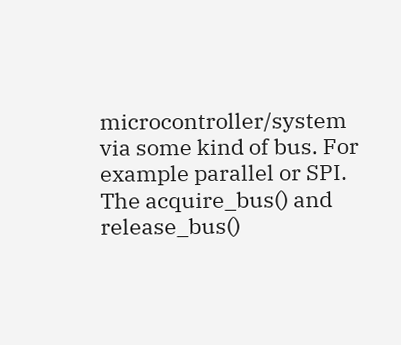microcontroller/system via some kind of bus. For example parallel or SPI. The acquire_bus() and release_bus()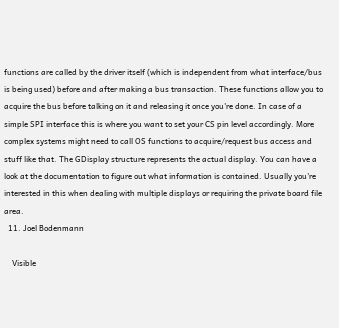functions are called by the driver itself (which is independent from what interface/bus is being used) before and after making a bus transaction. These functions allow you to acquire the bus before talking on it and releasing it once you're done. In case of a simple SPI interface this is where you want to set your CS pin level accordingly. More complex systems might need to call OS functions to acquire/request bus access and stuff like that. The GDisplay structure represents the actual display. You can have a look at the documentation to figure out what information is contained. Usually you're interested in this when dealing with multiple displays or requiring the private board file area.
  11. Joel Bodenmann

    Visible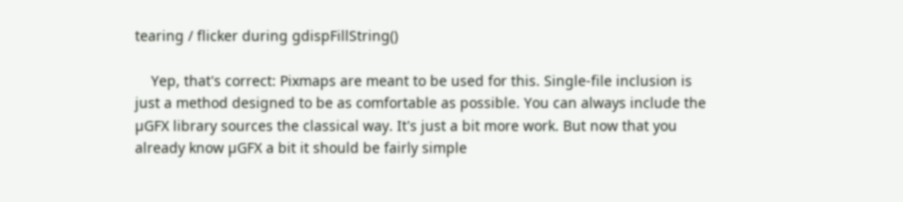tearing / flicker during gdispFillString()

    Yep, that's correct: Pixmaps are meant to be used for this. Single-file inclusion is just a method designed to be as comfortable as possible. You can always include the µGFX library sources the classical way. It's just a bit more work. But now that you already know µGFX a bit it should be fairly simple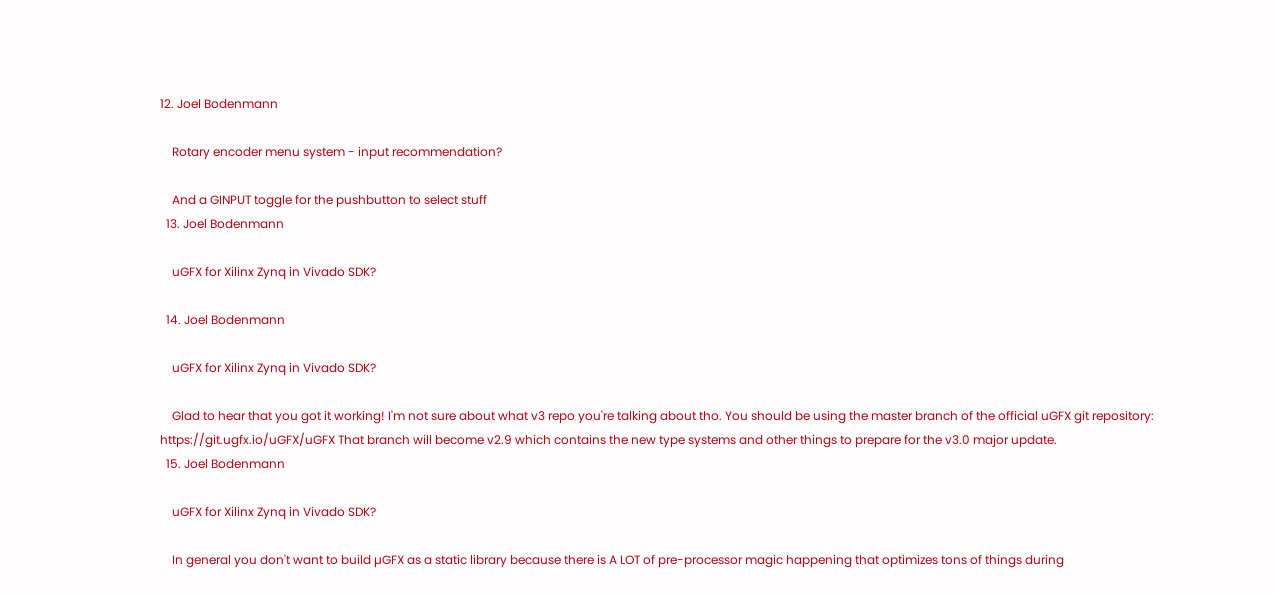12. Joel Bodenmann

    Rotary encoder menu system - input recommendation?

    And a GINPUT toggle for the pushbutton to select stuff
  13. Joel Bodenmann

    uGFX for Xilinx Zynq in Vivado SDK?

  14. Joel Bodenmann

    uGFX for Xilinx Zynq in Vivado SDK?

    Glad to hear that you got it working! I'm not sure about what v3 repo you're talking about tho. You should be using the master branch of the official uGFX git repository: https://git.ugfx.io/uGFX/uGFX That branch will become v2.9 which contains the new type systems and other things to prepare for the v3.0 major update.
  15. Joel Bodenmann

    uGFX for Xilinx Zynq in Vivado SDK?

    In general you don't want to build µGFX as a static library because there is A LOT of pre-processor magic happening that optimizes tons of things during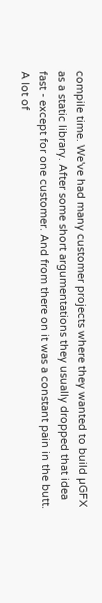compile time. We've had many customer projects where they wanted to build µGFX as a static library. After some short argumentations they usually dropped that idea fast - except for one customer. And from there on it was a constant pain in the butt. A lot of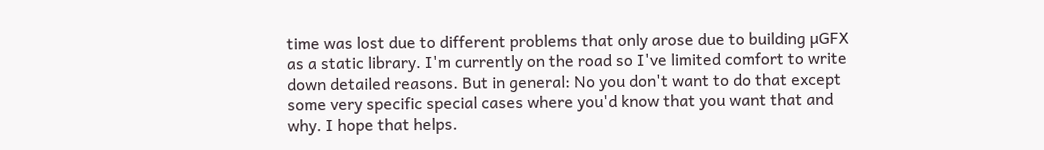time was lost due to different problems that only arose due to building µGFX as a static library. I'm currently on the road so I've limited comfort to write down detailed reasons. But in general: No you don't want to do that except some very specific special cases where you'd know that you want that and why. I hope that helps.